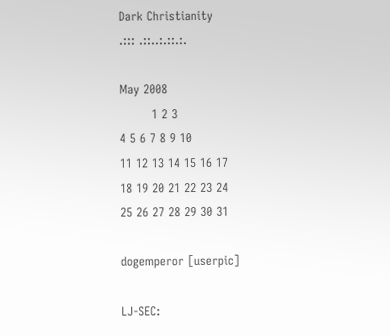Dark Christianity
.::: .::..:.::.:.

May 2008
        1 2 3
4 5 6 7 8 9 10
11 12 13 14 15 16 17
18 19 20 21 22 23 24
25 26 27 28 29 30 31

dogemperor [userpic]

LJ-SEC: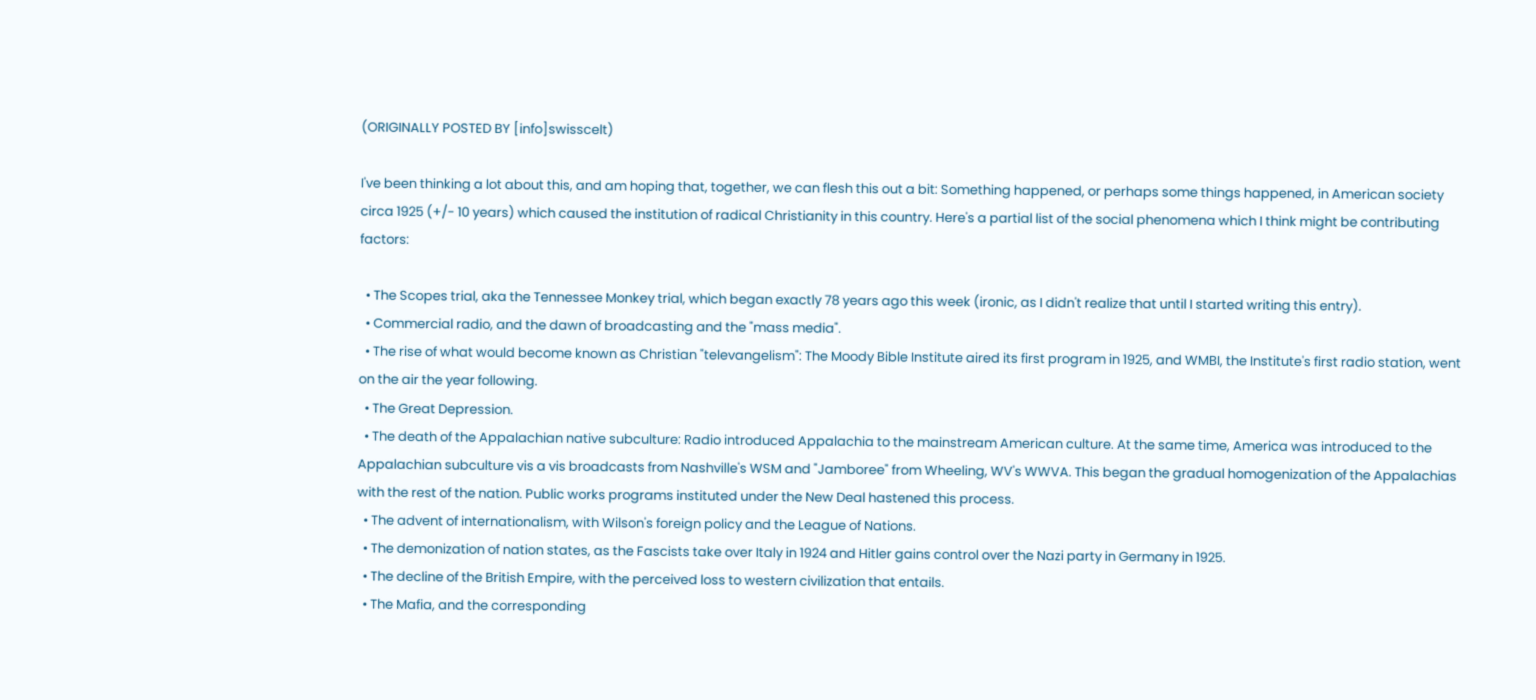(ORIGINALLY POSTED BY [info]swisscelt)

I've been thinking a lot about this, and am hoping that, together, we can flesh this out a bit: Something happened, or perhaps some things happened, in American society circa 1925 (+/- 10 years) which caused the institution of radical Christianity in this country. Here's a partial list of the social phenomena which I think might be contributing factors:

  • The Scopes trial, aka the Tennessee Monkey trial, which began exactly 78 years ago this week (ironic, as I didn't realize that until I started writing this entry).
  • Commercial radio, and the dawn of broadcasting and the "mass media".
  • The rise of what would become known as Christian "televangelism": The Moody Bible Institute aired its first program in 1925, and WMBI, the Institute's first radio station, went on the air the year following.
  • The Great Depression.
  • The death of the Appalachian native subculture: Radio introduced Appalachia to the mainstream American culture. At the same time, America was introduced to the Appalachian subculture vis a vis broadcasts from Nashville's WSM and "Jamboree" from Wheeling, WV's WWVA. This began the gradual homogenization of the Appalachias with the rest of the nation. Public works programs instituted under the New Deal hastened this process.
  • The advent of internationalism, with Wilson's foreign policy and the League of Nations.
  • The demonization of nation states, as the Fascists take over Italy in 1924 and Hitler gains control over the Nazi party in Germany in 1925.
  • The decline of the British Empire, with the perceived loss to western civilization that entails.
  • The Mafia, and the corresponding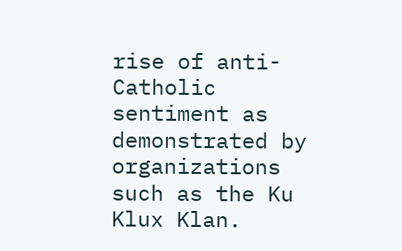rise of anti-Catholic sentiment as demonstrated by organizations such as the Ku Klux Klan.